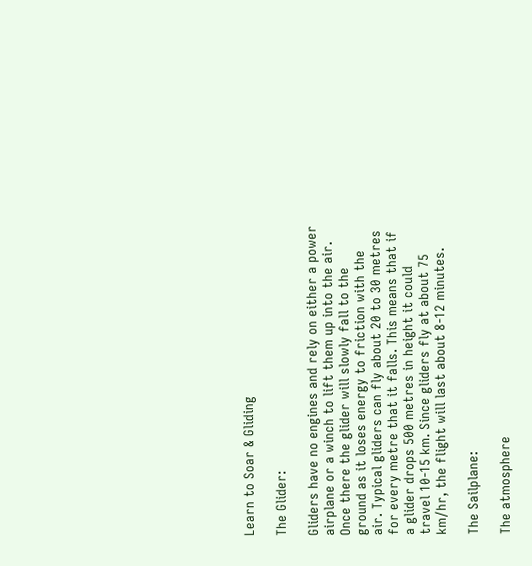Learn to Soar & Gliding

The Glider:

Gliders have no engines and rely on either a power airplane or a winch to lift them up into the air. Once there the glider will slowly fall to the ground as it loses energy to friction with the air. Typical gliders can fly about 20 to 30 metres for every metre that it falls. This means that if a glider drops 500 metres in height it could travel 10-15 km. Since gliders fly at about 75 km/hr, the flight will last about 8-12 minutes.

The Sailplane:

The atmosphere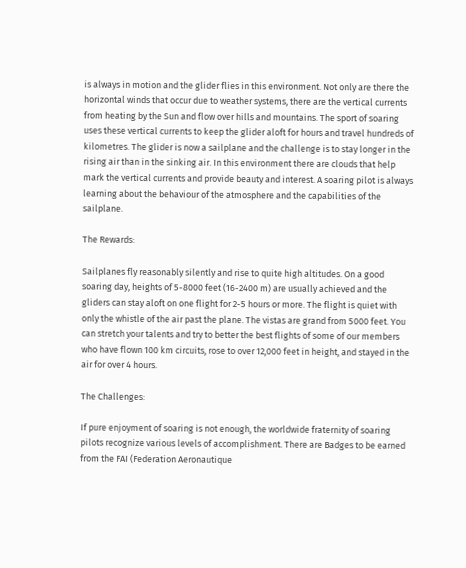is always in motion and the glider flies in this environment. Not only are there the horizontal winds that occur due to weather systems, there are the vertical currents from heating by the Sun and flow over hills and mountains. The sport of soaring uses these vertical currents to keep the glider aloft for hours and travel hundreds of kilometres. The glider is now a sailplane and the challenge is to stay longer in the rising air than in the sinking air. In this environment there are clouds that help mark the vertical currents and provide beauty and interest. A soaring pilot is always learning about the behaviour of the atmosphere and the capabilities of the sailplane.

The Rewards:

Sailplanes fly reasonably silently and rise to quite high altitudes. On a good soaring day, heights of 5-8000 feet (16-2400 m) are usually achieved and the gliders can stay aloft on one flight for 2-5 hours or more. The flight is quiet with only the whistle of the air past the plane. The vistas are grand from 5000 feet. You can stretch your talents and try to better the best flights of some of our members who have flown 100 km circuits, rose to over 12,000 feet in height, and stayed in the air for over 4 hours.

The Challenges:

If pure enjoyment of soaring is not enough, the worldwide fraternity of soaring pilots recognize various levels of accomplishment. There are Badges to be earned from the FAI (Federation Aeronautique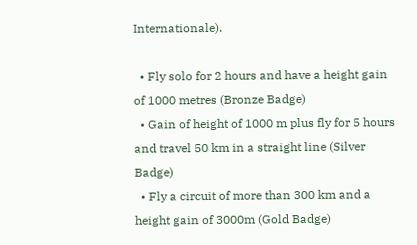Internationale).

  • Fly solo for 2 hours and have a height gain of 1000 metres (Bronze Badge)
  • Gain of height of 1000 m plus fly for 5 hours and travel 50 km in a straight line (Silver Badge)
  • Fly a circuit of more than 300 km and a height gain of 3000m (Gold Badge)